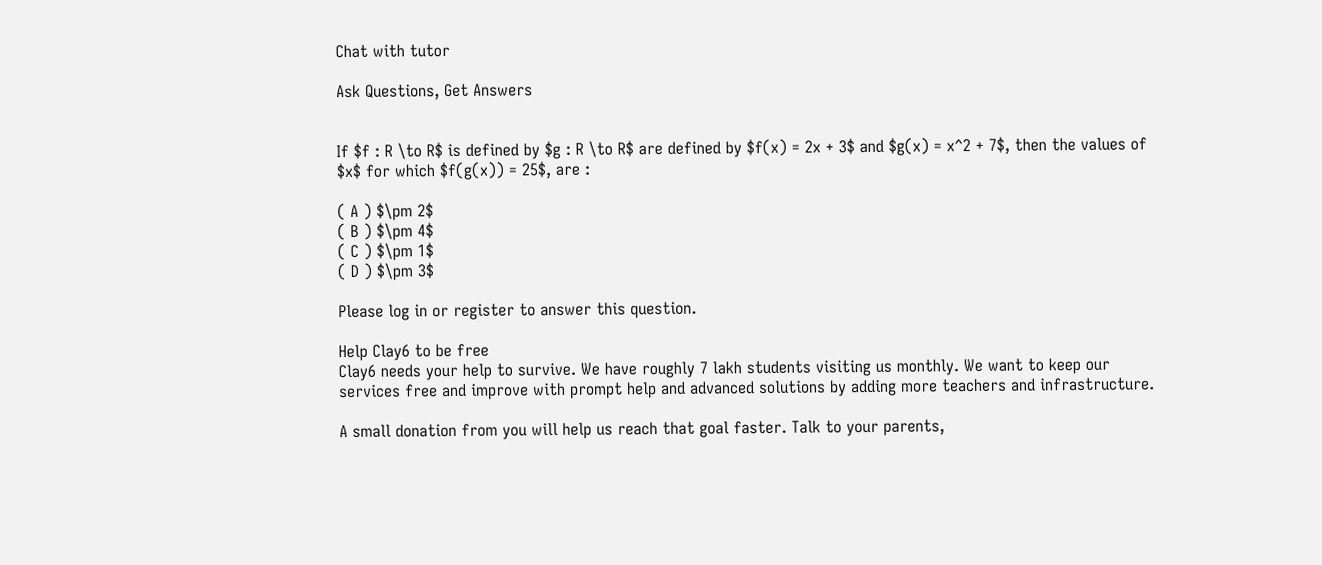Chat with tutor

Ask Questions, Get Answers


If $f : R \to R$ is defined by $g : R \to R$ are defined by $f(x) = 2x + 3$ and $g(x) = x^2 + 7$, then the values of $x$ for which $f(g(x)) = 25$, are :

( A ) $\pm 2$
( B ) $\pm 4$
( C ) $\pm 1$
( D ) $\pm 3$

Please log in or register to answer this question.

Help Clay6 to be free
Clay6 needs your help to survive. We have roughly 7 lakh students visiting us monthly. We want to keep our services free and improve with prompt help and advanced solutions by adding more teachers and infrastructure.

A small donation from you will help us reach that goal faster. Talk to your parents,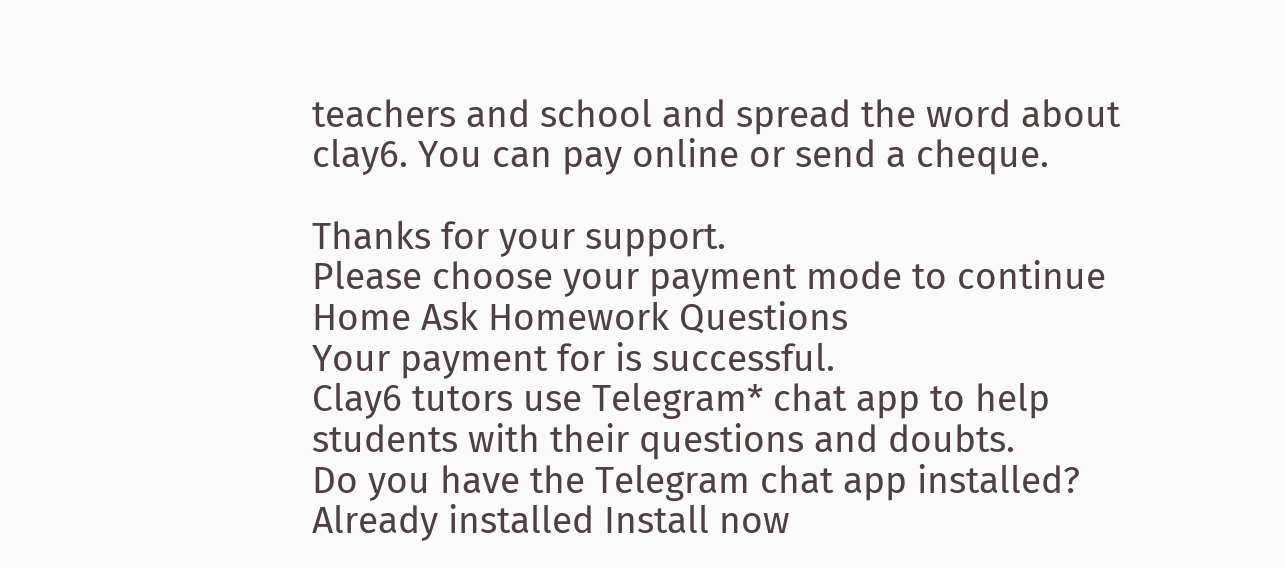teachers and school and spread the word about clay6. You can pay online or send a cheque.

Thanks for your support.
Please choose your payment mode to continue
Home Ask Homework Questions
Your payment for is successful.
Clay6 tutors use Telegram* chat app to help students with their questions and doubts.
Do you have the Telegram chat app installed?
Already installed Install now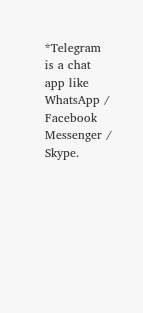*Telegram is a chat app like WhatsApp / Facebook Messenger / Skype.